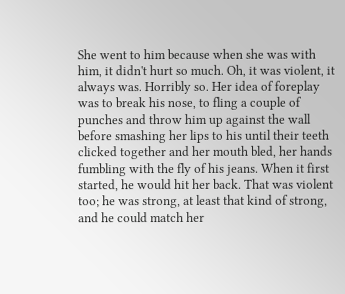She went to him because when she was with him, it didn't hurt so much. Oh, it was violent, it always was. Horribly so. Her idea of foreplay was to break his nose, to fling a couple of punches and throw him up against the wall before smashing her lips to his until their teeth clicked together and her mouth bled, her hands fumbling with the fly of his jeans. When it first started, he would hit her back. That was violent too; he was strong, at least that kind of strong, and he could match her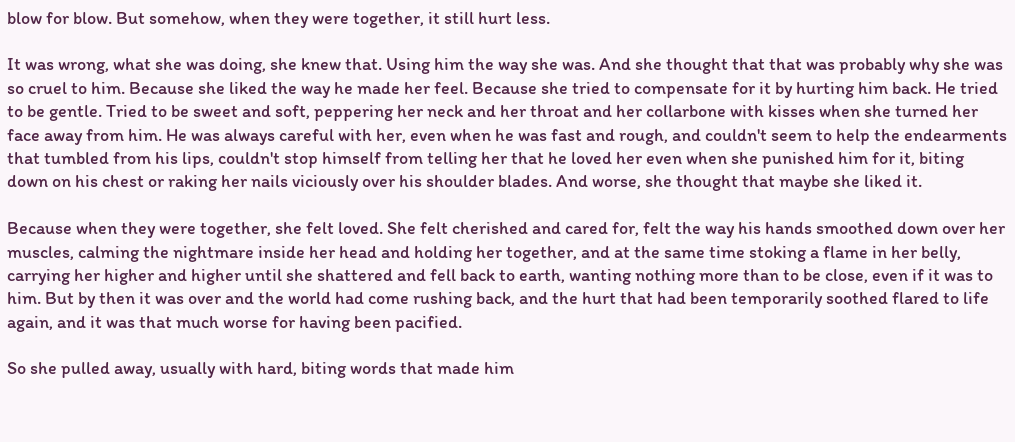blow for blow. But somehow, when they were together, it still hurt less.

It was wrong, what she was doing, she knew that. Using him the way she was. And she thought that that was probably why she was so cruel to him. Because she liked the way he made her feel. Because she tried to compensate for it by hurting him back. He tried to be gentle. Tried to be sweet and soft, peppering her neck and her throat and her collarbone with kisses when she turned her face away from him. He was always careful with her, even when he was fast and rough, and couldn't seem to help the endearments that tumbled from his lips, couldn't stop himself from telling her that he loved her even when she punished him for it, biting down on his chest or raking her nails viciously over his shoulder blades. And worse, she thought that maybe she liked it.

Because when they were together, she felt loved. She felt cherished and cared for, felt the way his hands smoothed down over her muscles, calming the nightmare inside her head and holding her together, and at the same time stoking a flame in her belly, carrying her higher and higher until she shattered and fell back to earth, wanting nothing more than to be close, even if it was to him. But by then it was over and the world had come rushing back, and the hurt that had been temporarily soothed flared to life again, and it was that much worse for having been pacified.

So she pulled away, usually with hard, biting words that made him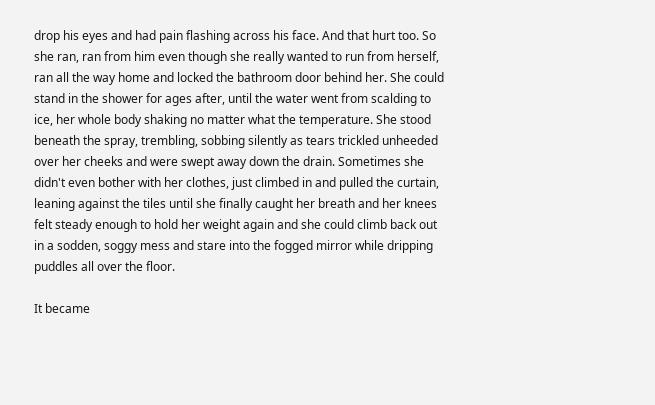drop his eyes and had pain flashing across his face. And that hurt too. So she ran, ran from him even though she really wanted to run from herself, ran all the way home and locked the bathroom door behind her. She could stand in the shower for ages after, until the water went from scalding to ice, her whole body shaking no matter what the temperature. She stood beneath the spray, trembling, sobbing silently as tears trickled unheeded over her cheeks and were swept away down the drain. Sometimes she didn't even bother with her clothes, just climbed in and pulled the curtain, leaning against the tiles until she finally caught her breath and her knees felt steady enough to hold her weight again and she could climb back out in a sodden, soggy mess and stare into the fogged mirror while dripping puddles all over the floor.

It became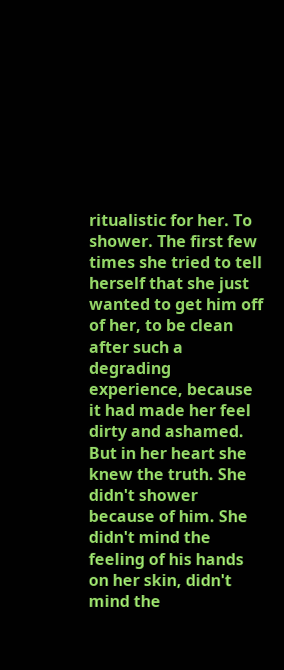ritualistic for her. To shower. The first few times she tried to tell herself that she just wanted to get him off of her, to be clean after such a degrading experience, because it had made her feel dirty and ashamed. But in her heart she knew the truth. She didn't shower because of him. She didn't mind the feeling of his hands on her skin, didn't mind the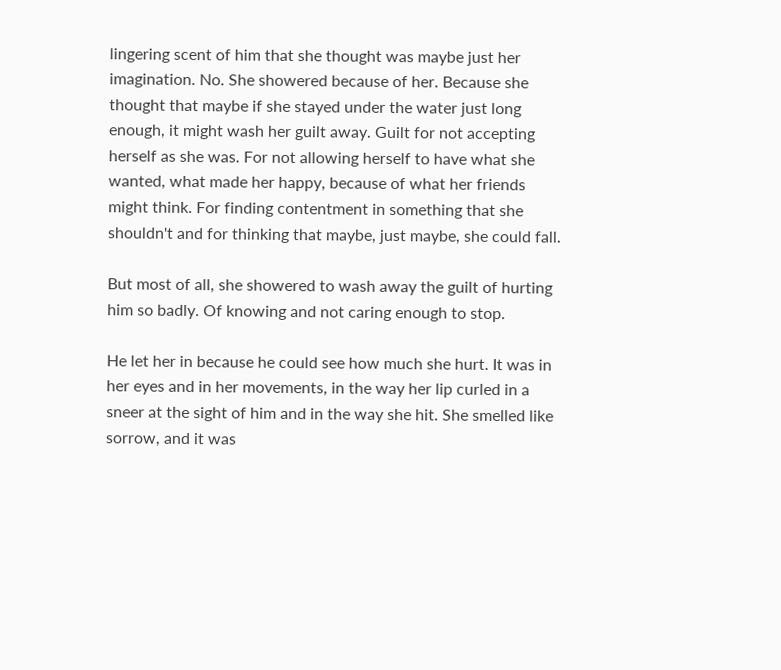lingering scent of him that she thought was maybe just her imagination. No. She showered because of her. Because she thought that maybe if she stayed under the water just long enough, it might wash her guilt away. Guilt for not accepting herself as she was. For not allowing herself to have what she wanted, what made her happy, because of what her friends might think. For finding contentment in something that she shouldn't and for thinking that maybe, just maybe, she could fall.

But most of all, she showered to wash away the guilt of hurting him so badly. Of knowing and not caring enough to stop.

He let her in because he could see how much she hurt. It was in her eyes and in her movements, in the way her lip curled in a sneer at the sight of him and in the way she hit. She smelled like sorrow, and it was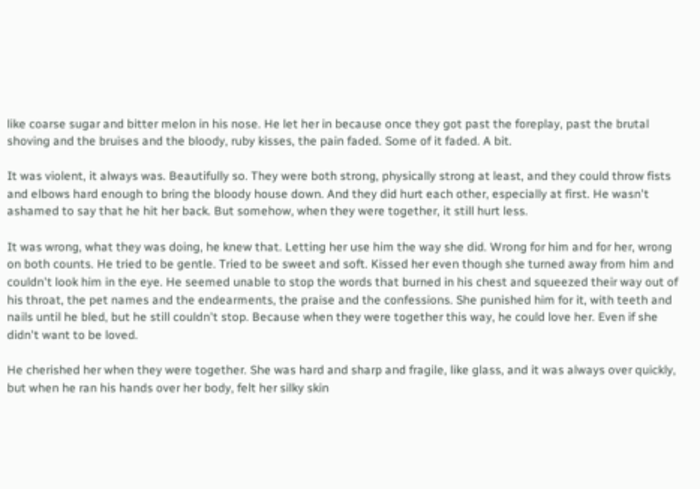like coarse sugar and bitter melon in his nose. He let her in because once they got past the foreplay, past the brutal shoving and the bruises and the bloody, ruby kisses, the pain faded. Some of it faded. A bit.

It was violent, it always was. Beautifully so. They were both strong, physically strong at least, and they could throw fists and elbows hard enough to bring the bloody house down. And they did hurt each other, especially at first. He wasn't ashamed to say that he hit her back. But somehow, when they were together, it still hurt less.

It was wrong, what they was doing, he knew that. Letting her use him the way she did. Wrong for him and for her, wrong on both counts. He tried to be gentle. Tried to be sweet and soft. Kissed her even though she turned away from him and couldn't look him in the eye. He seemed unable to stop the words that burned in his chest and squeezed their way out of his throat, the pet names and the endearments, the praise and the confessions. She punished him for it, with teeth and nails until he bled, but he still couldn't stop. Because when they were together this way, he could love her. Even if she didn't want to be loved.

He cherished her when they were together. She was hard and sharp and fragile, like glass, and it was always over quickly, but when he ran his hands over her body, felt her silky skin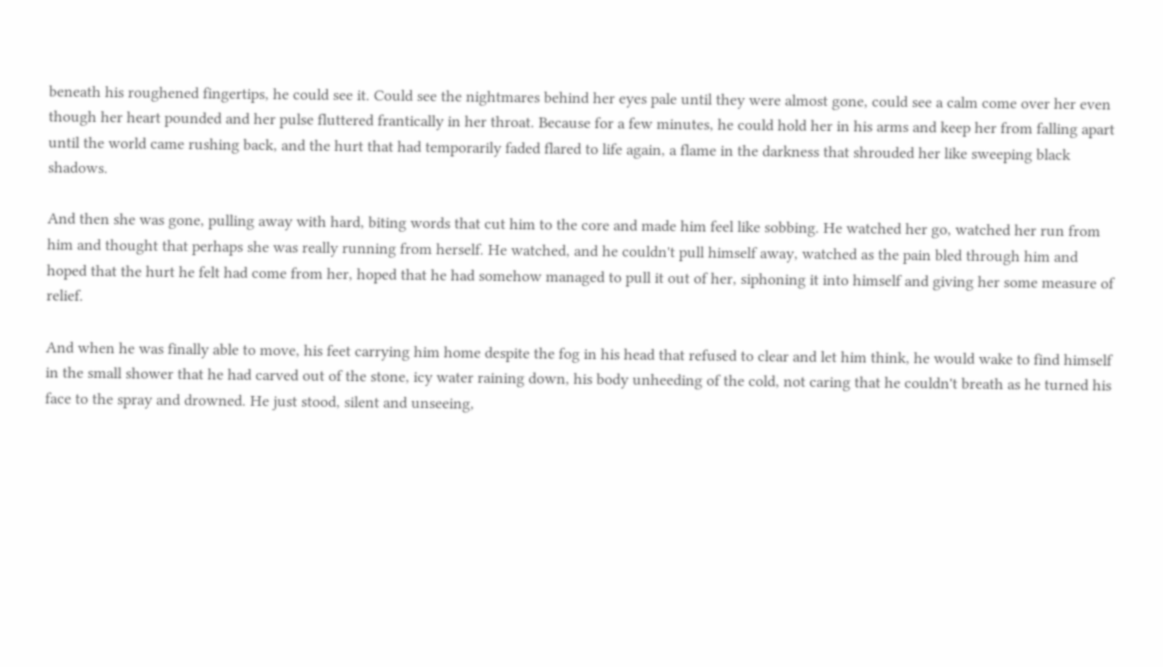beneath his roughened fingertips, he could see it. Could see the nightmares behind her eyes pale until they were almost gone, could see a calm come over her even though her heart pounded and her pulse fluttered frantically in her throat. Because for a few minutes, he could hold her in his arms and keep her from falling apart until the world came rushing back, and the hurt that had temporarily faded flared to life again, a flame in the darkness that shrouded her like sweeping black shadows.

And then she was gone, pulling away with hard, biting words that cut him to the core and made him feel like sobbing. He watched her go, watched her run from him and thought that perhaps she was really running from herself. He watched, and he couldn't pull himself away, watched as the pain bled through him and hoped that the hurt he felt had come from her, hoped that he had somehow managed to pull it out of her, siphoning it into himself and giving her some measure of relief.

And when he was finally able to move, his feet carrying him home despite the fog in his head that refused to clear and let him think, he would wake to find himself in the small shower that he had carved out of the stone, icy water raining down, his body unheeding of the cold, not caring that he couldn't breath as he turned his face to the spray and drowned. He just stood, silent and unseeing,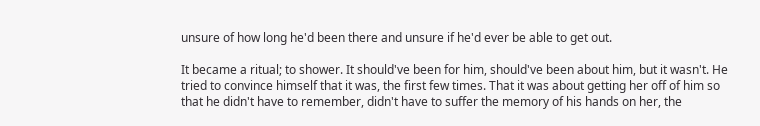unsure of how long he'd been there and unsure if he'd ever be able to get out.

It became a ritual; to shower. It should've been for him, should've been about him, but it wasn't. He tried to convince himself that it was, the first few times. That it was about getting her off of him so that he didn't have to remember, didn't have to suffer the memory of his hands on her, the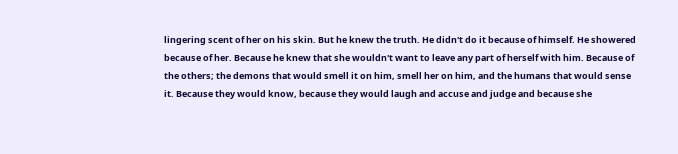lingering scent of her on his skin. But he knew the truth. He didn't do it because of himself. He showered because of her. Because he knew that she wouldn't want to leave any part of herself with him. Because of the others; the demons that would smell it on him, smell her on him, and the humans that would sense it. Because they would know, because they would laugh and accuse and judge and because she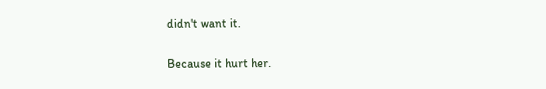didn't want it.

Because it hurt her.